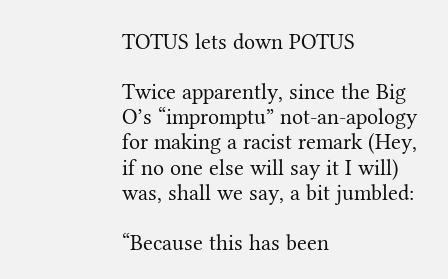TOTUS lets down POTUS

Twice apparently, since the Big O’s “impromptu” not-an-apology for making a racist remark (Hey, if no one else will say it I will) was, shall we say, a bit jumbled:

“Because this has been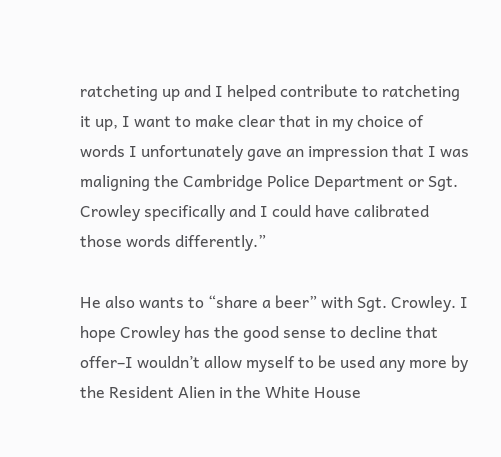ratcheting up and I helped contribute to ratcheting it up, I want to make clear that in my choice of words I unfortunately gave an impression that I was maligning the Cambridge Police Department or Sgt. Crowley specifically and I could have calibrated those words differently.”

He also wants to “share a beer” with Sgt. Crowley. I hope Crowley has the good sense to decline that offer–I wouldn’t allow myself to be used any more by the Resident Alien in the White House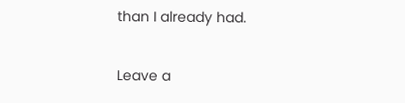than I already had.

Leave a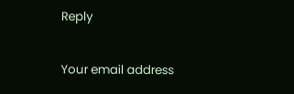Reply

Your email address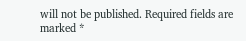will not be published. Required fields are marked *